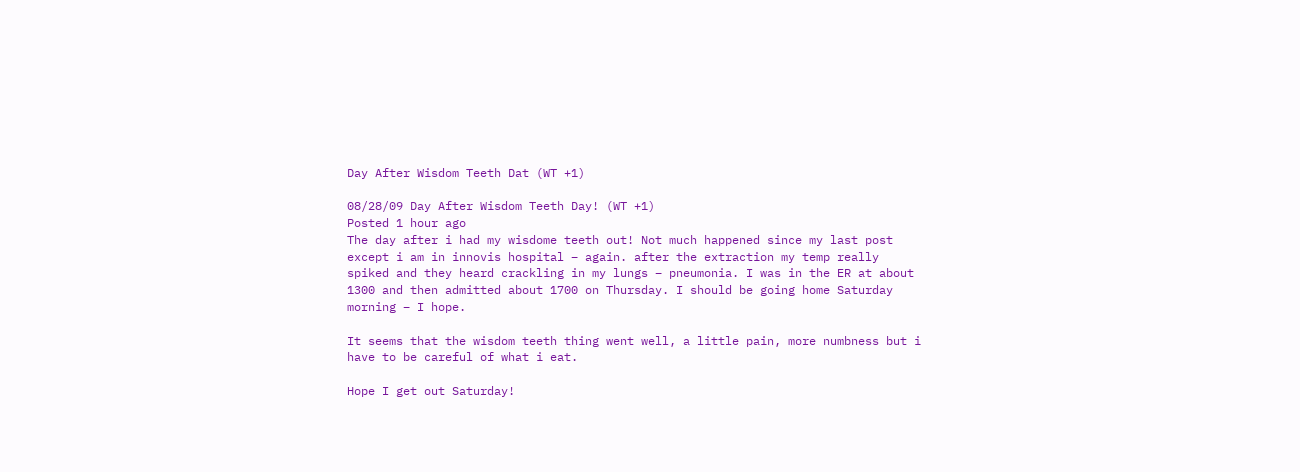Day After Wisdom Teeth Dat (WT +1)

08/28/09 Day After Wisdom Teeth Day! (WT +1)
Posted 1 hour ago
The day after i had my wisdome teeth out! Not much happened since my last post except i am in innovis hospital – again. after the extraction my temp really spiked and they heard crackling in my lungs – pneumonia. I was in the ER at about 1300 and then admitted about 1700 on Thursday. I should be going home Saturday morning – I hope.

It seems that the wisdom teeth thing went well, a little pain, more numbness but i have to be careful of what i eat.

Hope I get out Saturday!